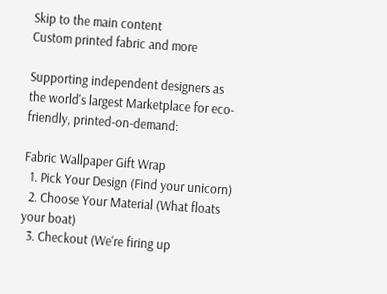Skip to the main content
Custom printed fabric and more

Supporting independent designers as the world's largest Marketplace for eco-friendly, printed-on-demand:

Fabric Wallpaper Gift Wrap
  1. Pick Your Design (Find your unicorn)
  2. Choose Your Material (What floats your boat)
  3. Checkout (We're firing up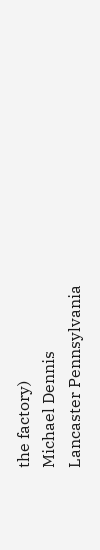the factory)
Michael Dennis
Lancaster Pennsylvania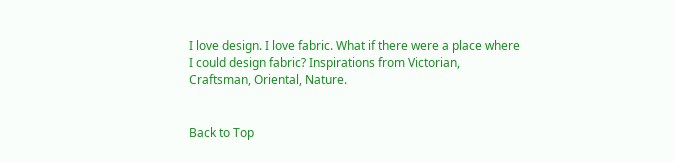I love design. I love fabric. What if there were a place where I could design fabric? Inspirations from Victorian, Craftsman, Oriental, Nature.


Back to Top